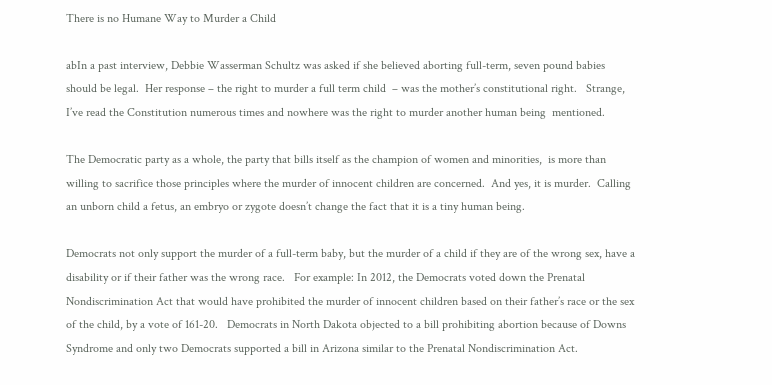There is no Humane Way to Murder a Child

abIn a past interview, Debbie Wasserman Schultz was asked if she believed aborting full-term, seven pound babies should be legal.  Her response – the right to murder a full term child  – was the mother’s constitutional right.   Strange, I’ve read the Constitution numerous times and nowhere was the right to murder another human being  mentioned.

The Democratic party as a whole, the party that bills itself as the champion of women and minorities,  is more than willing to sacrifice those principles where the murder of innocent children are concerned.  And yes, it is murder.  Calling an unborn child a fetus, an embryo or zygote doesn’t change the fact that it is a tiny human being.

Democrats not only support the murder of a full-term baby, but the murder of a child if they are of the wrong sex, have a disability or if their father was the wrong race.   For example: In 2012, the Democrats voted down the Prenatal Nondiscrimination Act that would have prohibited the murder of innocent children based on their father’s race or the sex of the child, by a vote of 161-20.   Democrats in North Dakota objected to a bill prohibiting abortion because of Downs Syndrome and only two Democrats supported a bill in Arizona similar to the Prenatal Nondiscrimination Act.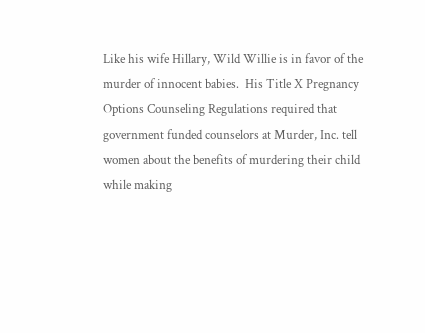Like his wife Hillary, Wild Willie is in favor of the murder of innocent babies.  His Title X Pregnancy Options Counseling Regulations required that government funded counselors at Murder, Inc. tell women about the benefits of murdering their child while making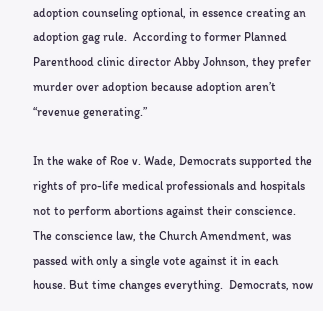adoption counseling optional, in essence creating an adoption gag rule.  According to former Planned Parenthood clinic director Abby Johnson, they prefer murder over adoption because adoption aren’t “revenue generating.”

In the wake of Roe v. Wade, Democrats supported the rights of pro-life medical professionals and hospitals not to perform abortions against their conscience. The conscience law, the Church Amendment, was passed with only a single vote against it in each house. But time changes everything.  Democrats, now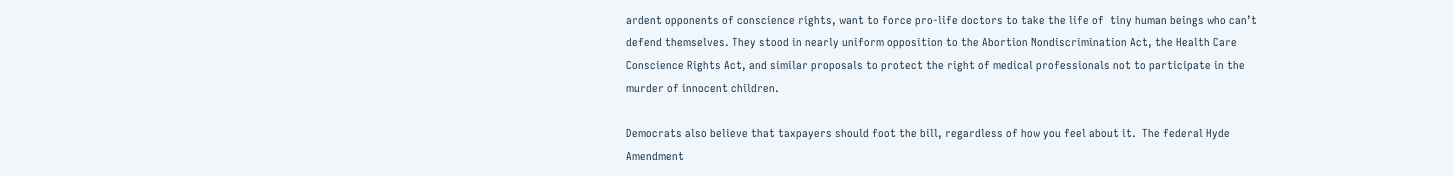ardent opponents of conscience rights, want to force pro-life doctors to take the life of  tiny human beings who can’t defend themselves. They stood in nearly uniform opposition to the Abortion Nondiscrimination Act, the Health Care Conscience Rights Act, and similar proposals to protect the right of medical professionals not to participate in the murder of innocent children.

Democrats also believe that taxpayers should foot the bill, regardless of how you feel about it.  The federal Hyde Amendment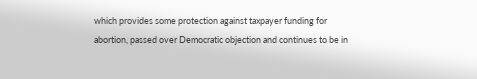which provides some protection against taxpayer funding for abortion, passed over Democratic objection and continues to be in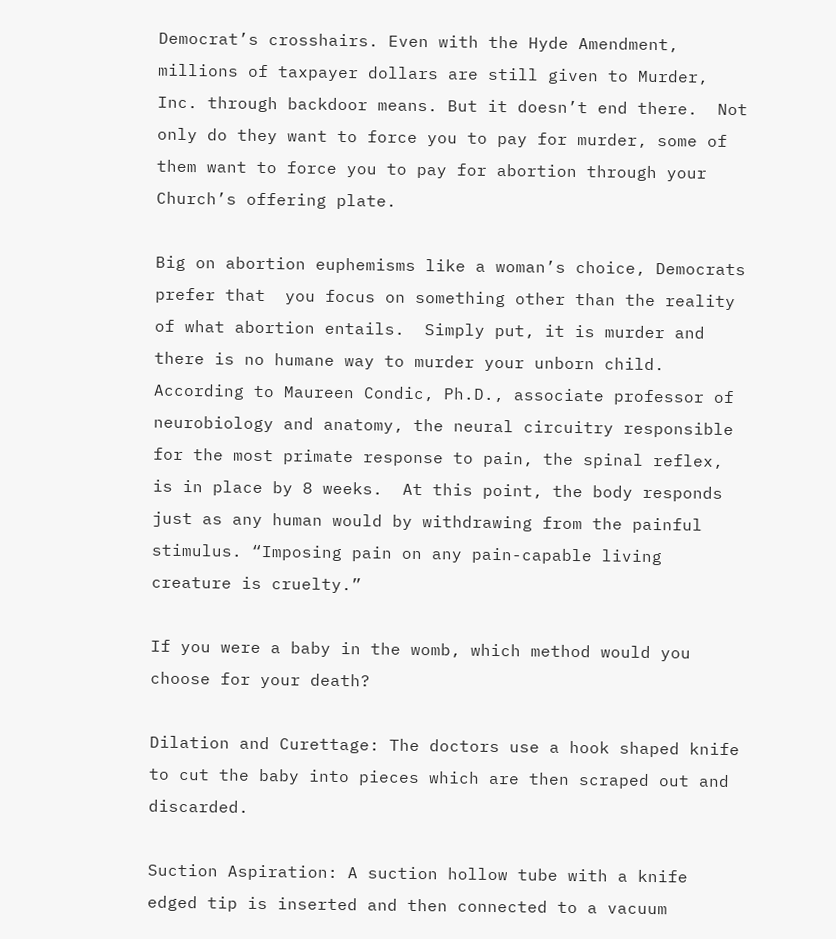Democrat’s crosshairs. Even with the Hyde Amendment, millions of taxpayer dollars are still given to Murder, Inc. through backdoor means. But it doesn’t end there.  Not only do they want to force you to pay for murder, some of them want to force you to pay for abortion through your Church’s offering plate.

Big on abortion euphemisms like a woman’s choice, Democrats prefer that  you focus on something other than the reality of what abortion entails.  Simply put, it is murder and there is no humane way to murder your unborn child.   According to Maureen Condic, Ph.D., associate professor of neurobiology and anatomy, the neural circuitry responsible for the most primate response to pain, the spinal reflex, is in place by 8 weeks.  At this point, the body responds just as any human would by withdrawing from the painful stimulus. “Imposing pain on any pain-capable living creature is cruelty.”

If you were a baby in the womb, which method would you choose for your death?

Dilation and Curettage: The doctors use a hook shaped knife to cut the baby into pieces which are then scraped out and discarded.

Suction Aspiration: A suction hollow tube with a knife edged tip is inserted and then connected to a vacuum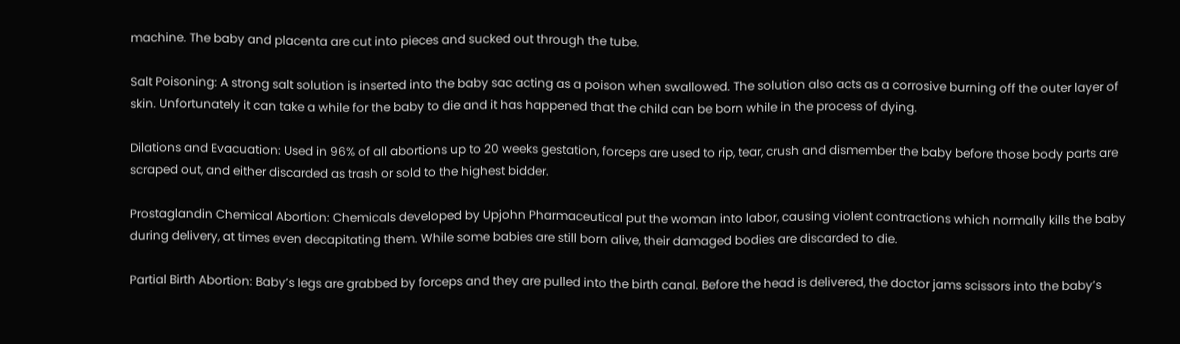machine. The baby and placenta are cut into pieces and sucked out through the tube.

Salt Poisoning: A strong salt solution is inserted into the baby sac acting as a poison when swallowed. The solution also acts as a corrosive burning off the outer layer of skin. Unfortunately it can take a while for the baby to die and it has happened that the child can be born while in the process of dying.

Dilations and Evacuation: Used in 96% of all abortions up to 20 weeks gestation, forceps are used to rip, tear, crush and dismember the baby before those body parts are scraped out, and either discarded as trash or sold to the highest bidder.

Prostaglandin Chemical Abortion: Chemicals developed by Upjohn Pharmaceutical put the woman into labor, causing violent contractions which normally kills the baby during delivery, at times even decapitating them. While some babies are still born alive, their damaged bodies are discarded to die.

Partial Birth Abortion: Baby’s legs are grabbed by forceps and they are pulled into the birth canal. Before the head is delivered, the doctor jams scissors into the baby’s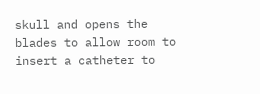skull and opens the blades to allow room to insert a catheter to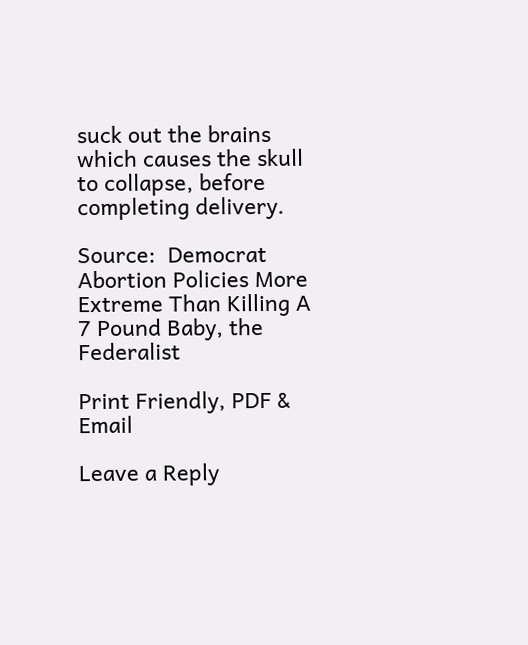suck out the brains which causes the skull to collapse, before completing delivery.

Source:  Democrat Abortion Policies More Extreme Than Killing A 7 Pound Baby, the Federalist

Print Friendly, PDF & Email

Leave a Reply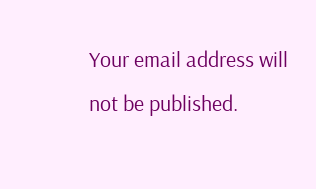Your email address will not be published.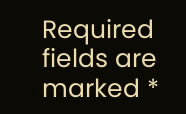Required fields are marked *